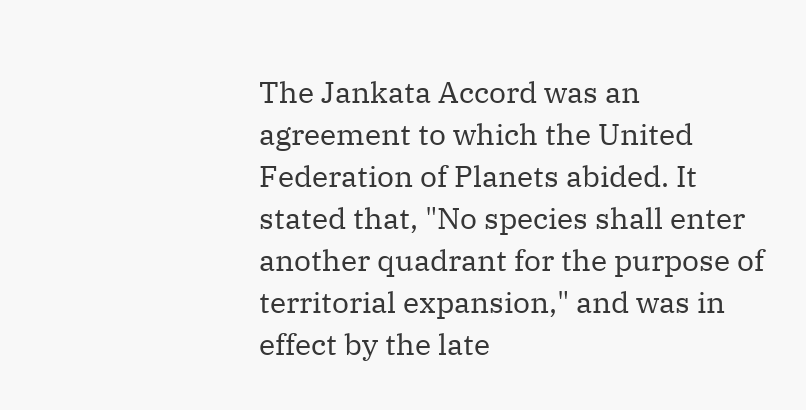The Jankata Accord was an agreement to which the United Federation of Planets abided. It stated that, "No species shall enter another quadrant for the purpose of territorial expansion," and was in effect by the late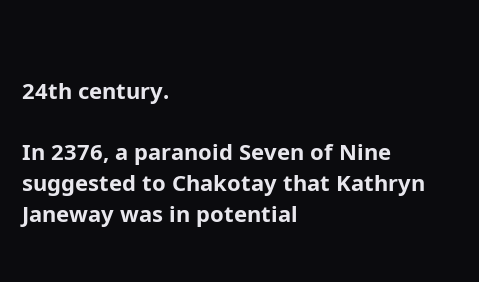24th century.

In 2376, a paranoid Seven of Nine suggested to Chakotay that Kathryn Janeway was in potential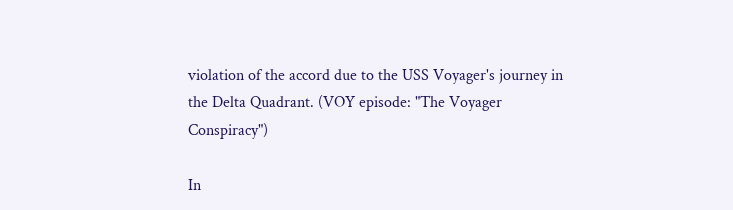violation of the accord due to the USS Voyager's journey in the Delta Quadrant. (VOY episode: "The Voyager Conspiracy")

In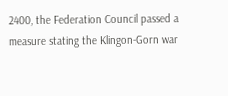2400, the Federation Council passed a measure stating the Klingon-Gorn war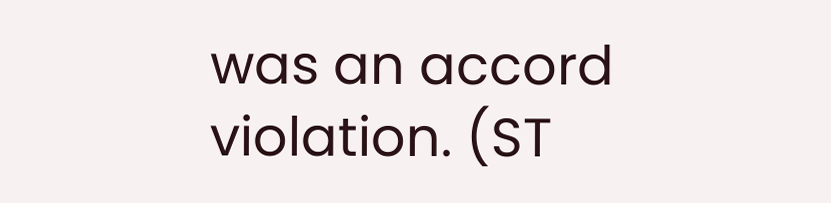was an accord violation. (ST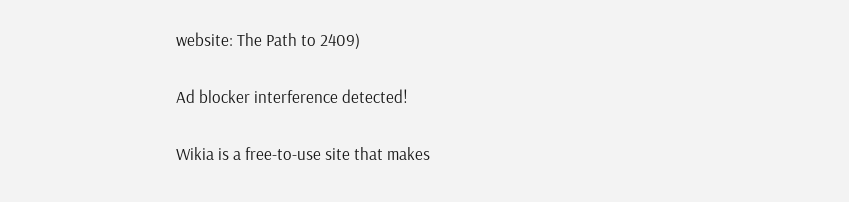website: The Path to 2409)

Ad blocker interference detected!

Wikia is a free-to-use site that makes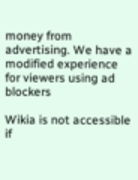money from advertising. We have a modified experience for viewers using ad blockers

Wikia is not accessible if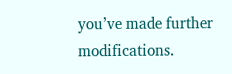you’ve made further modifications.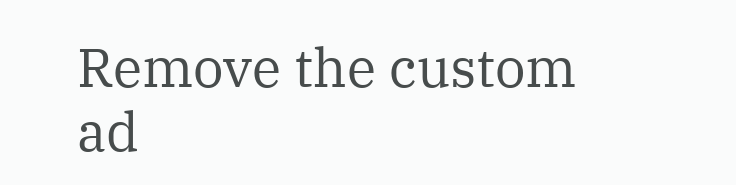Remove the custom ad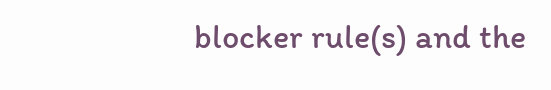blocker rule(s) and the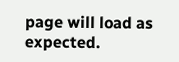page will load as expected.